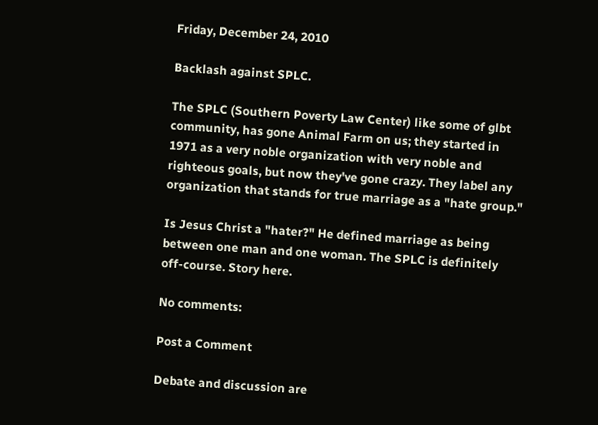Friday, December 24, 2010

Backlash against SPLC.

The SPLC (Southern Poverty Law Center) like some of glbt community, has gone Animal Farm on us; they started in 1971 as a very noble organization with very noble and righteous goals, but now they've gone crazy. They label any organization that stands for true marriage as a "hate group."

Is Jesus Christ a "hater?" He defined marriage as being between one man and one woman. The SPLC is definitely off-course. Story here.

No comments:

Post a Comment

Debate and discussion are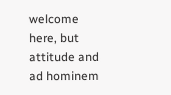welcome here, but attitude and ad hominem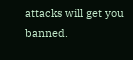attacks will get you banned.